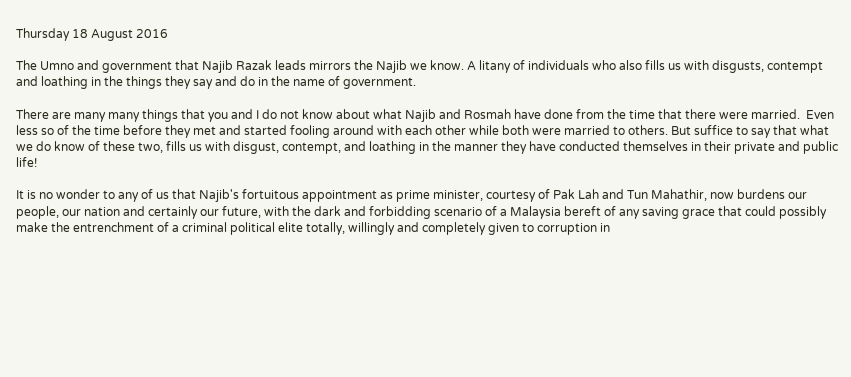Thursday 18 August 2016

The Umno and government that Najib Razak leads mirrors the Najib we know. A litany of individuals who also fills us with disgusts, contempt and loathing in the things they say and do in the name of government.

There are many many things that you and I do not know about what Najib and Rosmah have done from the time that there were married.  Even less so of the time before they met and started fooling around with each other while both were married to others. But suffice to say that what we do know of these two, fills us with disgust, contempt, and loathing in the manner they have conducted themselves in their private and public life!

It is no wonder to any of us that Najib's fortuitous appointment as prime minister, courtesy of Pak Lah and Tun Mahathir, now burdens our people, our nation and certainly our future, with the dark and forbidding scenario of a Malaysia bereft of any saving grace that could possibly make the entrenchment of a criminal political elite totally, willingly and completely given to corruption in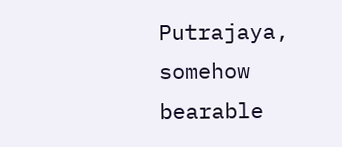Putrajaya, somehow bearable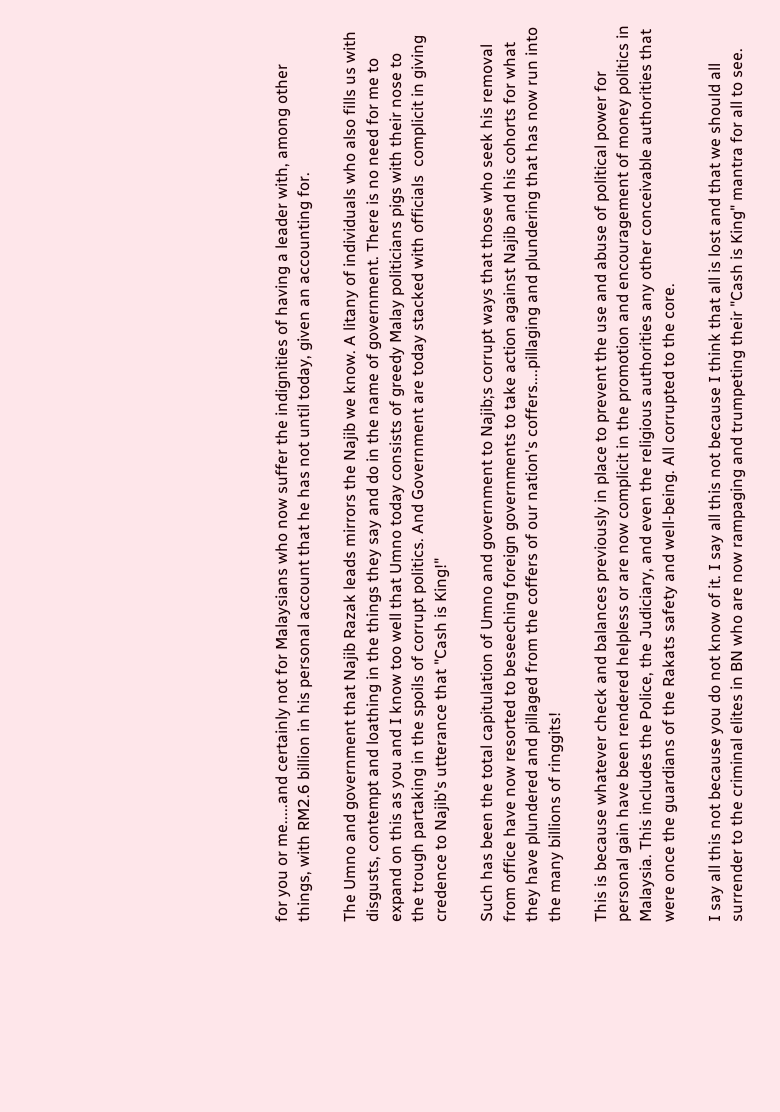for you or me.....and certainly not for Malaysians who now suffer the indignities of having a leader with, among other things, with RM2.6 billion in his personal account that he has not until today, given an accounting for.

The Umno and government that Najib Razak leads mirrors the Najib we know. A litany of individuals who also fills us with disgusts, contempt and loathing in the things they say and do in the name of government. There is no need for me to expand on this as you and I know too well that Umno today consists of greedy Malay politicians pigs with their nose to the trough partaking in the spoils of corrupt politics. And Government are today stacked with officials  complicit in giving credence to Najib's utterance that "Cash is King!"

Such has been the total capitulation of Umno and government to Najib;s corrupt ways that those who seek his removal from office have now resorted to beseeching foreign governments to take action against Najib and his cohorts for what they have plundered and pillaged from the coffers of our nation's coffers....pillaging and plundering that has now run into the many billions of ringgits!

This is because whatever check and balances previously in place to prevent the use and abuse of political power for personal gain have been rendered helpless or are now complicit in the promotion and encouragement of money politics in Malaysia. This includes the Police, the Judiciary, and even the religious authorities any other conceivable authorities that were once the guardians of the Rakats safety and well-being. All corrupted to the core.

I say all this not because you do not know of it. I say all this not because I think that all is lost and that we should all surrender to the criminal elites in BN who are now rampaging and trumpeting their "Cash is King" mantra for all to see.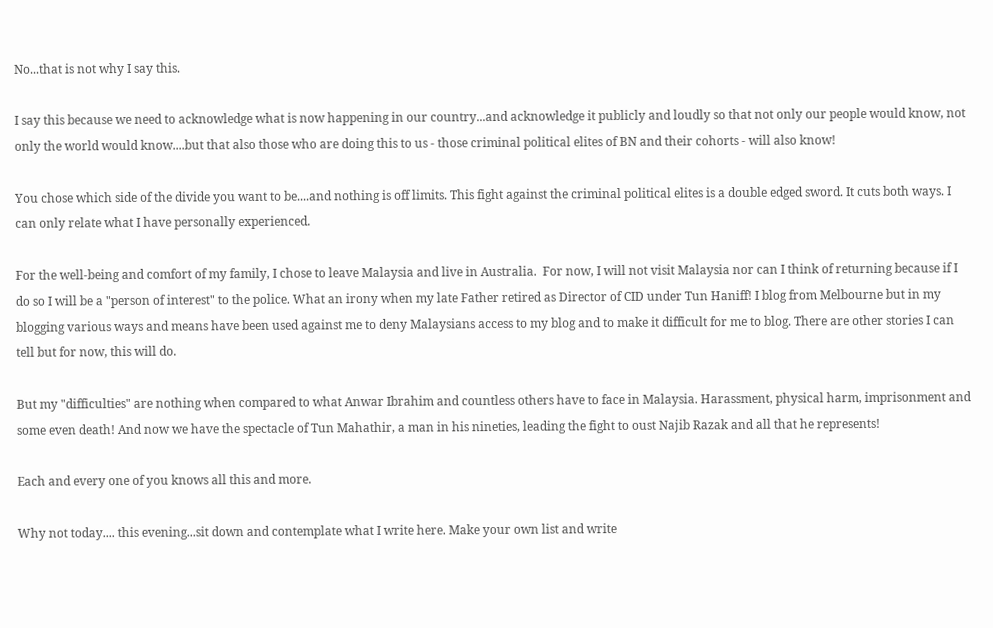No...that is not why I say this.

I say this because we need to acknowledge what is now happening in our country...and acknowledge it publicly and loudly so that not only our people would know, not only the world would know....but that also those who are doing this to us - those criminal political elites of BN and their cohorts - will also know!

You chose which side of the divide you want to be....and nothing is off limits. This fight against the criminal political elites is a double edged sword. It cuts both ways. I can only relate what I have personally experienced.

For the well-being and comfort of my family, I chose to leave Malaysia and live in Australia.  For now, I will not visit Malaysia nor can I think of returning because if I do so I will be a "person of interest" to the police. What an irony when my late Father retired as Director of CID under Tun Haniff! I blog from Melbourne but in my blogging various ways and means have been used against me to deny Malaysians access to my blog and to make it difficult for me to blog. There are other stories I can tell but for now, this will do.

But my "difficulties" are nothing when compared to what Anwar Ibrahim and countless others have to face in Malaysia. Harassment, physical harm, imprisonment and some even death! And now we have the spectacle of Tun Mahathir, a man in his nineties, leading the fight to oust Najib Razak and all that he represents!

Each and every one of you knows all this and more.

Why not today.... this evening...sit down and contemplate what I write here. Make your own list and write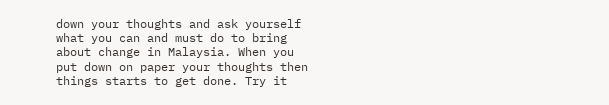down your thoughts and ask yourself what you can and must do to bring about change in Malaysia. When you put down on paper your thoughts then things starts to get done. Try it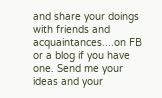and share your doings with friends and acquaintances....on FB or a blog if you have one. Send me your ideas and your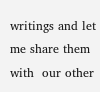writings and let me share them with  our other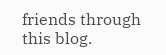friends through this blog.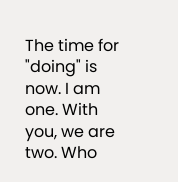The time for "doing" is now. I am one. With you, we are two. Who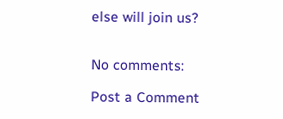else will join us?


No comments:

Post a Comment